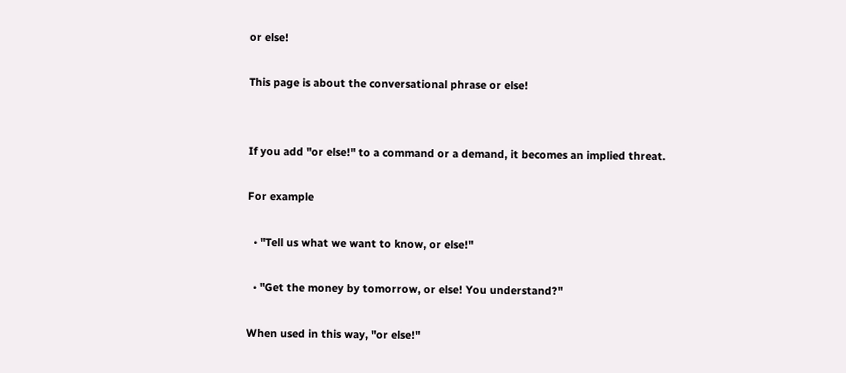or else!

This page is about the conversational phrase or else!


If you add "or else!" to a command or a demand, it becomes an implied threat.

For example

  • "Tell us what we want to know, or else!"

  • "Get the money by tomorrow, or else! You understand?"

When used in this way, "or else!"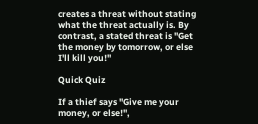creates a threat without stating what the threat actually is. By contrast, a stated threat is "Get the money by tomorrow, or else I'll kill you!"

Quick Quiz

If a thief says "Give me your money, or else!",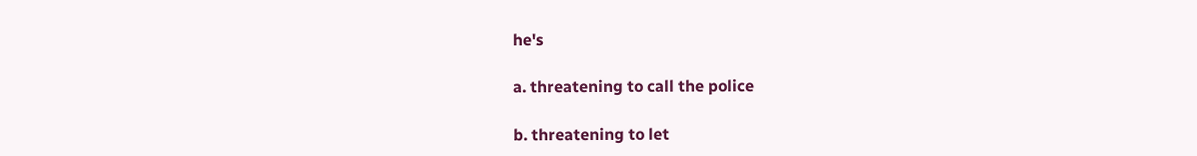he's

a. threatening to call the police

b. threatening to let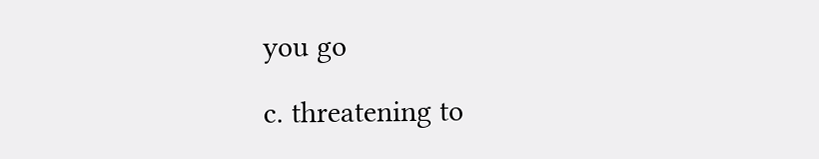you go

c. threatening to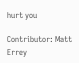hurt you

Contributor: Matt Errey